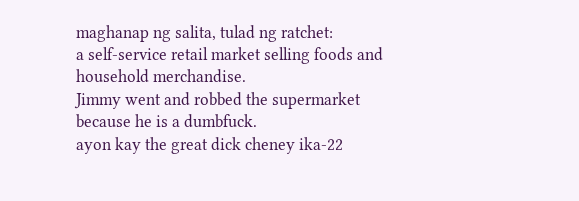maghanap ng salita, tulad ng ratchet:
a self-service retail market selling foods and household merchandise.
Jimmy went and robbed the supermarket because he is a dumbfuck.
ayon kay the great dick cheney ika-22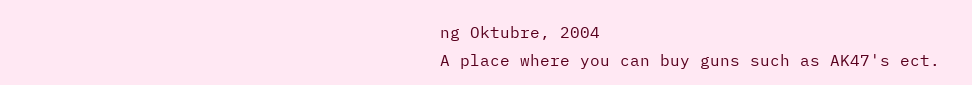ng Oktubre, 2004
A place where you can buy guns such as AK47's ect.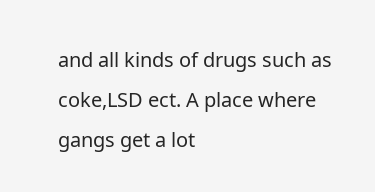and all kinds of drugs such as coke,LSD ect. A place where gangs get a lot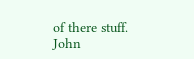of there stuff.
John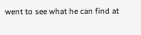went to see what he can find at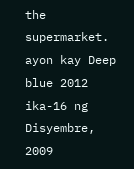the supermarket.
ayon kay Deep blue 2012 ika-16 ng Disyembre, 2009